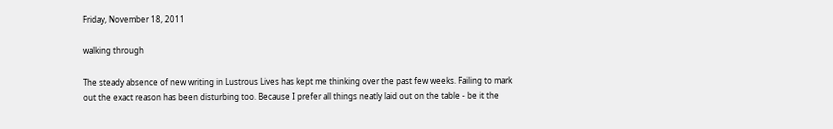Friday, November 18, 2011

walking through

The steady absence of new writing in Lustrous Lives has kept me thinking over the past few weeks. Failing to mark out the exact reason has been disturbing too. Because I prefer all things neatly laid out on the table - be it the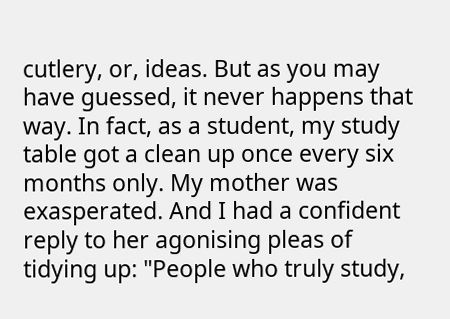cutlery, or, ideas. But as you may have guessed, it never happens that way. In fact, as a student, my study table got a clean up once every six months only. My mother was exasperated. And I had a confident reply to her agonising pleas of tidying up: "People who truly study,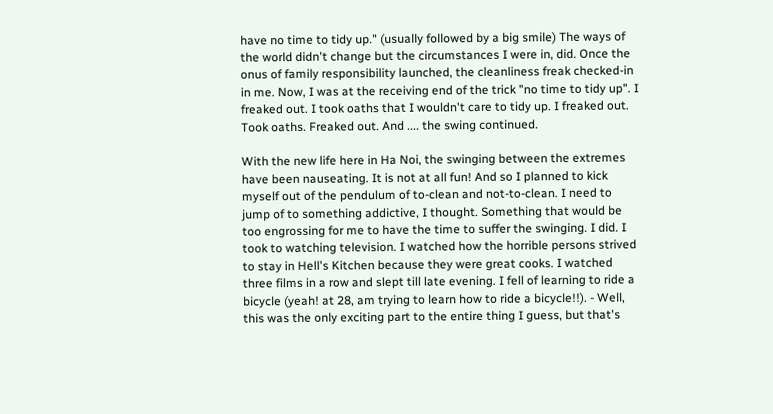have no time to tidy up." (usually followed by a big smile) The ways of the world didn't change but the circumstances I were in, did. Once the onus of family responsibility launched, the cleanliness freak checked-in in me. Now, I was at the receiving end of the trick "no time to tidy up". I freaked out. I took oaths that I wouldn't care to tidy up. I freaked out. Took oaths. Freaked out. And .... the swing continued.

With the new life here in Ha Noi, the swinging between the extremes have been nauseating. It is not at all fun! And so I planned to kick myself out of the pendulum of to-clean and not-to-clean. I need to jump of to something addictive, I thought. Something that would be too engrossing for me to have the time to suffer the swinging. I did. I took to watching television. I watched how the horrible persons strived to stay in Hell's Kitchen because they were great cooks. I watched three films in a row and slept till late evening. I fell of learning to ride a bicycle (yeah! at 28, am trying to learn how to ride a bicycle!!). - Well, this was the only exciting part to the entire thing I guess, but that's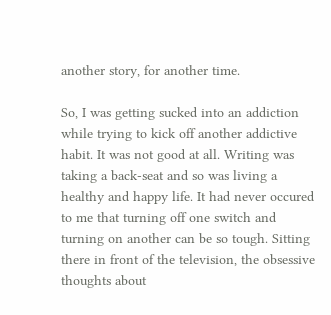another story, for another time.

So, I was getting sucked into an addiction while trying to kick off another addictive habit. It was not good at all. Writing was taking a back-seat and so was living a healthy and happy life. It had never occured to me that turning off one switch and turning on another can be so tough. Sitting there in front of the television, the obsessive thoughts about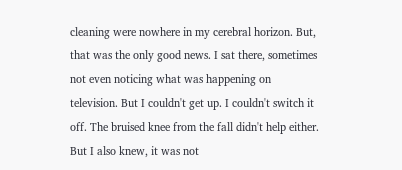cleaning were nowhere in my cerebral horizon. But, that was the only good news. I sat there, sometimes not even noticing what was happening on television. But I couldn't get up. I couldn't switch it off. The bruised knee from the fall didn't help either. But I also knew, it was not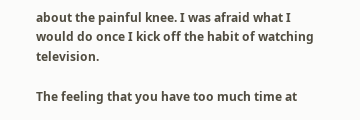about the painful knee. I was afraid what I would do once I kick off the habit of watching television.

The feeling that you have too much time at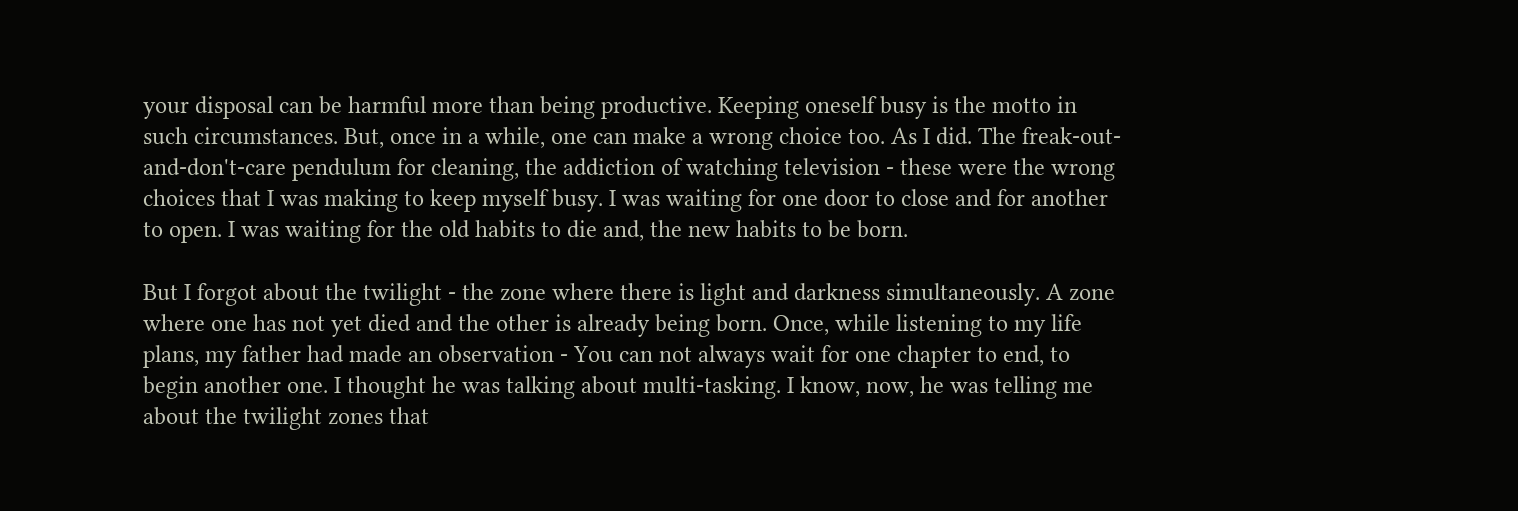your disposal can be harmful more than being productive. Keeping oneself busy is the motto in such circumstances. But, once in a while, one can make a wrong choice too. As I did. The freak-out-and-don't-care pendulum for cleaning, the addiction of watching television - these were the wrong choices that I was making to keep myself busy. I was waiting for one door to close and for another to open. I was waiting for the old habits to die and, the new habits to be born.

But I forgot about the twilight - the zone where there is light and darkness simultaneously. A zone where one has not yet died and the other is already being born. Once, while listening to my life plans, my father had made an observation - You can not always wait for one chapter to end, to begin another one. I thought he was talking about multi-tasking. I know, now, he was telling me about the twilight zones that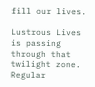fill our lives.

Lustrous Lives is passing through that twilight zone. Regular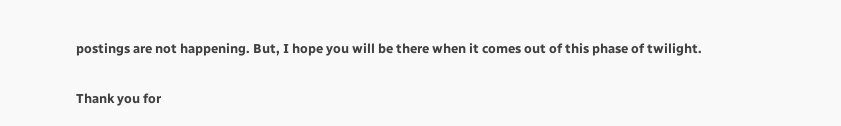postings are not happening. But, I hope you will be there when it comes out of this phase of twilight.

Thank you for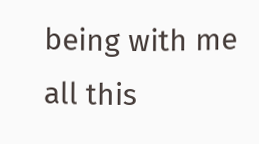being with me all this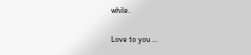while.

Love to you ...